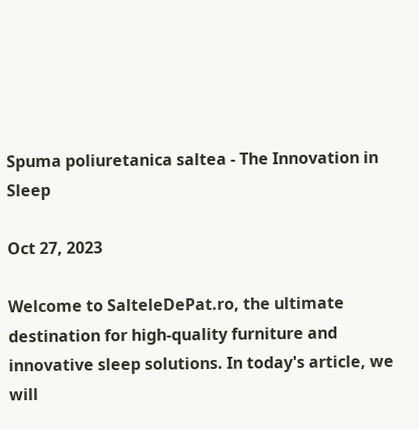Spuma poliuretanica saltea - The Innovation in Sleep

Oct 27, 2023

Welcome to SalteleDePat.ro, the ultimate destination for high-quality furniture and innovative sleep solutions. In today's article, we will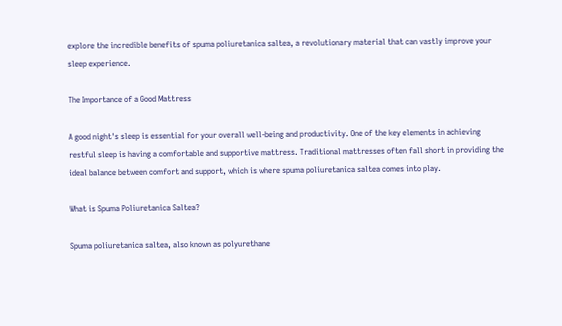explore the incredible benefits of spuma poliuretanica saltea, a revolutionary material that can vastly improve your sleep experience.

The Importance of a Good Mattress

A good night's sleep is essential for your overall well-being and productivity. One of the key elements in achieving restful sleep is having a comfortable and supportive mattress. Traditional mattresses often fall short in providing the ideal balance between comfort and support, which is where spuma poliuretanica saltea comes into play.

What is Spuma Poliuretanica Saltea?

Spuma poliuretanica saltea, also known as polyurethane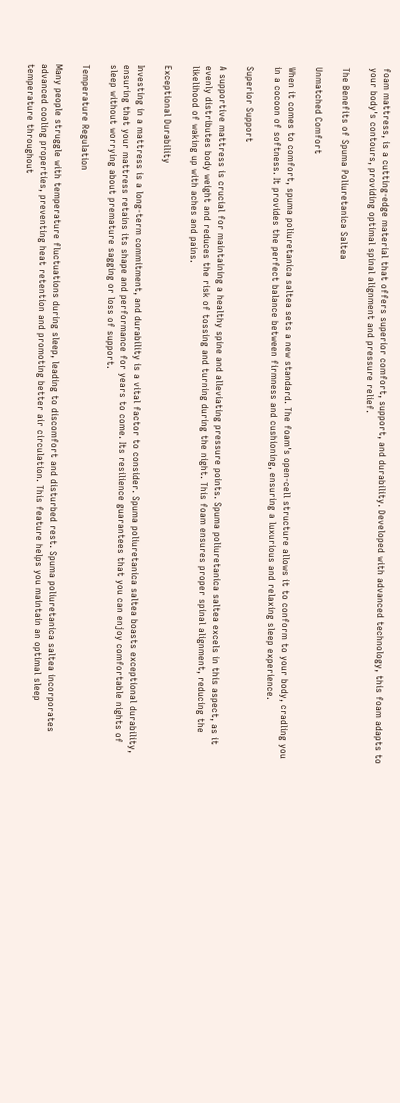foam mattress, is a cutting-edge material that offers superior comfort, support, and durability. Developed with advanced technology, this foam adapts to your body's contours, providing optimal spinal alignment and pressure relief.

The Benefits of Spuma Poliuretanica Saltea

Unmatched Comfort

When it comes to comfort, spuma poliuretanica saltea sets a new standard. The foam's open-cell structure allows it to conform to your body, cradling you in a cocoon of softness. It provides the perfect balance between firmness and cushioning, ensuring a luxurious and relaxing sleep experience.

Superior Support

A supportive mattress is crucial for maintaining a healthy spine and alleviating pressure points. Spuma poliuretanica saltea excels in this aspect, as it evenly distributes body weight and reduces the risk of tossing and turning during the night. This foam ensures proper spinal alignment, reducing the likelihood of waking up with aches and pains.

Exceptional Durability

Investing in a mattress is a long-term commitment, and durability is a vital factor to consider. Spuma poliuretanica saltea boasts exceptional durability, ensuring that your mattress retains its shape and performance for years to come. Its resilience guarantees that you can enjoy comfortable nights of sleep without worrying about premature sagging or loss of support.

Temperature Regulation

Many people struggle with temperature fluctuations during sleep, leading to discomfort and disturbed rest. Spuma poliuretanica saltea incorporates advanced cooling properties, preventing heat retention and promoting better air circulation. This feature helps you maintain an optimal sleep temperature throughout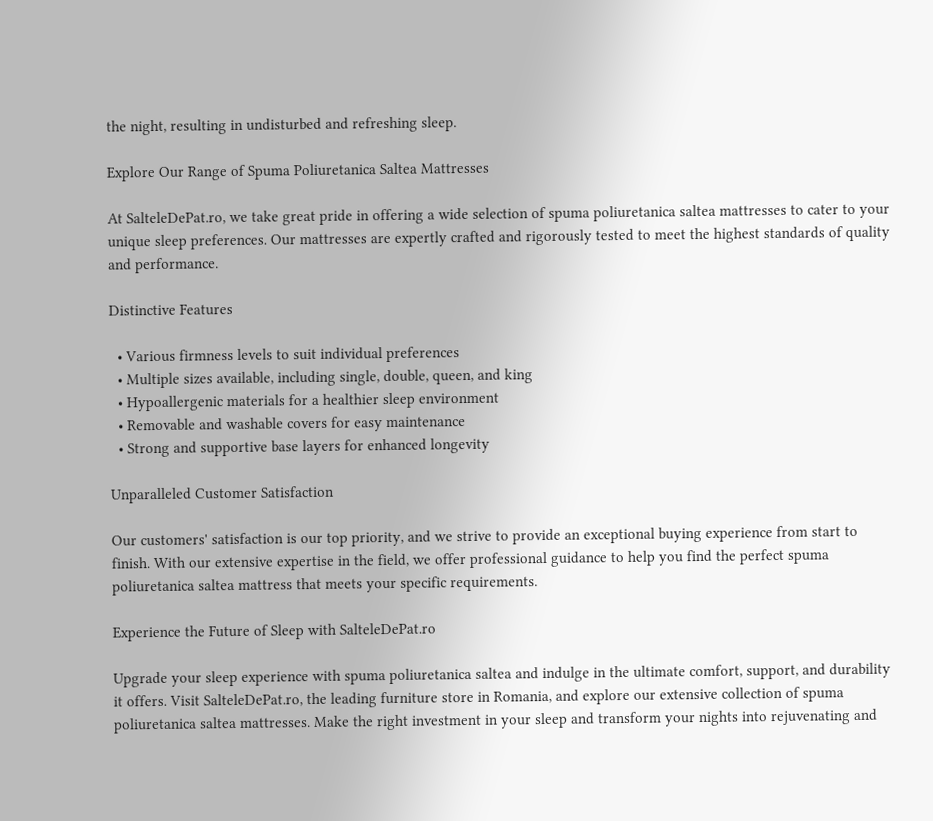the night, resulting in undisturbed and refreshing sleep.

Explore Our Range of Spuma Poliuretanica Saltea Mattresses

At SalteleDePat.ro, we take great pride in offering a wide selection of spuma poliuretanica saltea mattresses to cater to your unique sleep preferences. Our mattresses are expertly crafted and rigorously tested to meet the highest standards of quality and performance.

Distinctive Features

  • Various firmness levels to suit individual preferences
  • Multiple sizes available, including single, double, queen, and king
  • Hypoallergenic materials for a healthier sleep environment
  • Removable and washable covers for easy maintenance
  • Strong and supportive base layers for enhanced longevity

Unparalleled Customer Satisfaction

Our customers' satisfaction is our top priority, and we strive to provide an exceptional buying experience from start to finish. With our extensive expertise in the field, we offer professional guidance to help you find the perfect spuma poliuretanica saltea mattress that meets your specific requirements.

Experience the Future of Sleep with SalteleDePat.ro

Upgrade your sleep experience with spuma poliuretanica saltea and indulge in the ultimate comfort, support, and durability it offers. Visit SalteleDePat.ro, the leading furniture store in Romania, and explore our extensive collection of spuma poliuretanica saltea mattresses. Make the right investment in your sleep and transform your nights into rejuvenating and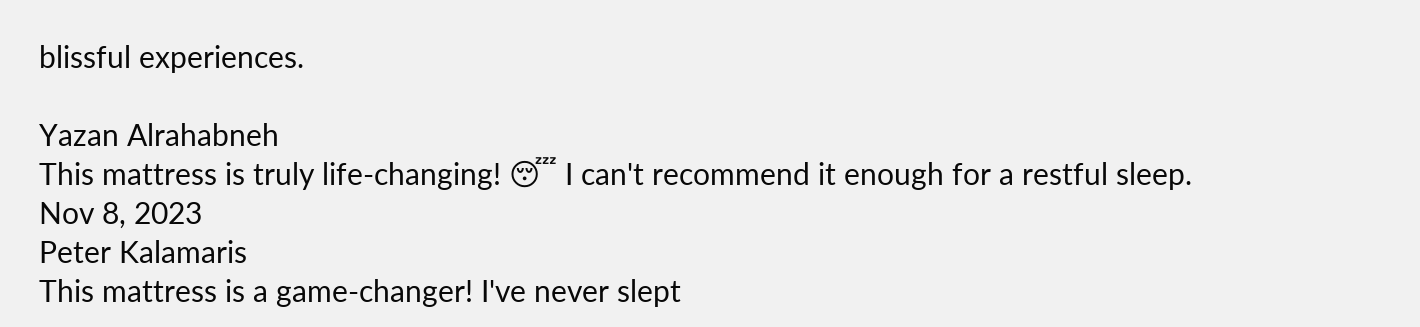blissful experiences.

Yazan Alrahabneh
This mattress is truly life-changing! 😴 I can't recommend it enough for a restful sleep.
Nov 8, 2023
Peter Kalamaris
This mattress is a game-changer! I've never slept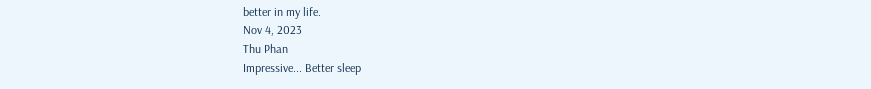better in my life.
Nov 4, 2023
Thu Phan
Impressive... Better sleep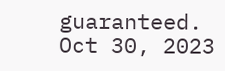guaranteed.
Oct 30, 2023